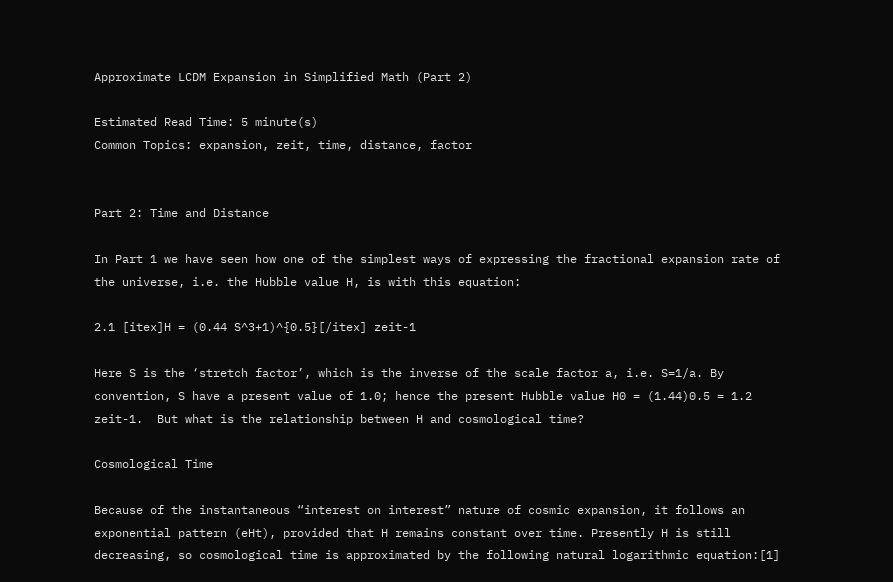Approximate LCDM Expansion in Simplified Math (Part 2)

Estimated Read Time: 5 minute(s)
Common Topics: expansion, zeit, time, distance, factor


Part 2: Time and Distance

In Part 1 we have seen how one of the simplest ways of expressing the fractional expansion rate of the universe, i.e. the Hubble value H, is with this equation:

2.1 [itex]H = (0.44 S^3+1)^{0.5}[/itex] zeit-1

Here S is the ‘stretch factor’, which is the inverse of the scale factor a, i.e. S=1/a. By convention, S have a present value of 1.0; hence the present Hubble value H0 = (1.44)0.5 = 1.2 zeit-1.  But what is the relationship between H and cosmological time?

Cosmological Time

Because of the instantaneous “interest on interest” nature of cosmic expansion, it follows an exponential pattern (eHt), provided that H remains constant over time. Presently H is still decreasing, so cosmological time is approximated by the following natural logarithmic equation:[1]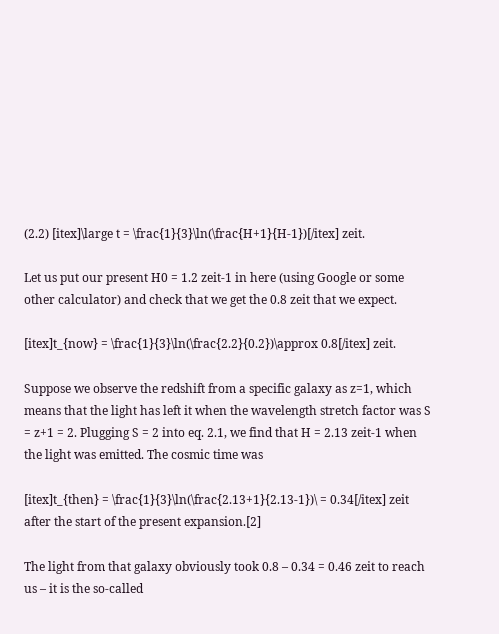(2.2) [itex]\large t = \frac{1}{3}\ln(\frac{H+1}{H-1})[/itex] zeit.

Let us put our present H0 = 1.2 zeit-1 in here (using Google or some other calculator) and check that we get the 0.8 zeit that we expect.

[itex]t_{now} = \frac{1}{3}\ln(\frac{2.2}{0.2})\approx 0.8[/itex] zeit.

Suppose we observe the redshift from a specific galaxy as z=1, which means that the light has left it when the wavelength stretch factor was S = z+1 = 2. Plugging S = 2 into eq. 2.1, we find that H = 2.13 zeit-1 when the light was emitted. The cosmic time was

[itex]t_{then} = \frac{1}{3}\ln(\frac{2.13+1}{2.13-1})\ = 0.34[/itex] zeit after the start of the present expansion.[2]

The light from that galaxy obviously took 0.8 – 0.34 = 0.46 zeit to reach us – it is the so-called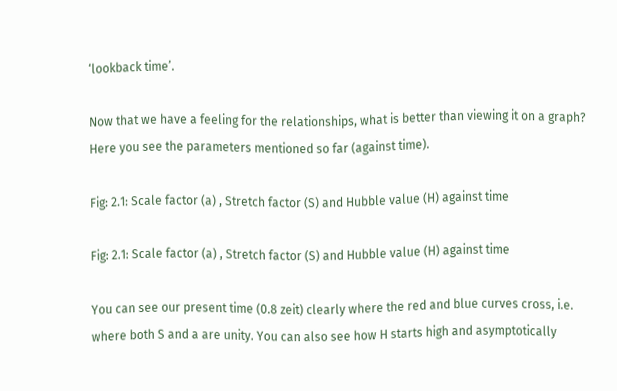‘lookback time’.

Now that we have a feeling for the relationships, what is better than viewing it on a graph? Here you see the parameters mentioned so far (against time).

Fig: 2.1: Scale factor (a) , Stretch factor (S) and Hubble value (H) against time

Fig: 2.1: Scale factor (a) , Stretch factor (S) and Hubble value (H) against time

You can see our present time (0.8 zeit) clearly where the red and blue curves cross, i.e. where both S and a are unity. You can also see how H starts high and asymptotically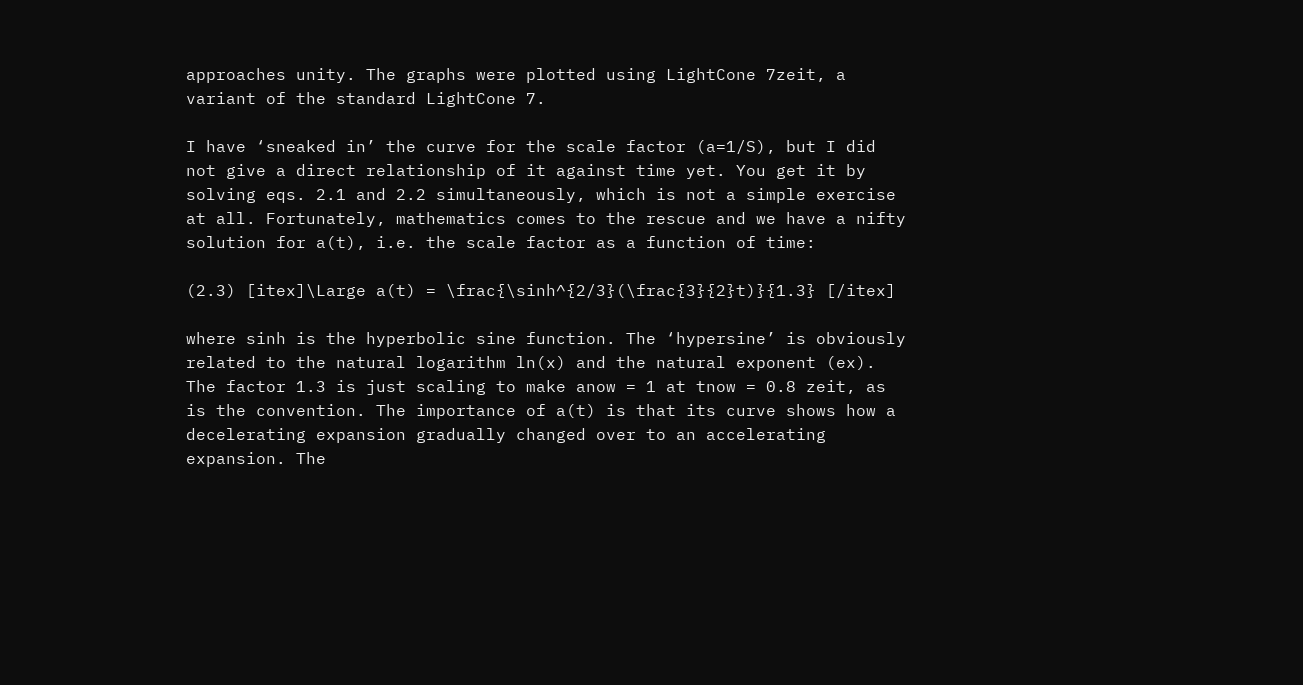approaches unity. The graphs were plotted using LightCone 7zeit, a variant of the standard LightCone 7.

I have ‘sneaked in’ the curve for the scale factor (a=1/S), but I did not give a direct relationship of it against time yet. You get it by solving eqs. 2.1 and 2.2 simultaneously, which is not a simple exercise at all. Fortunately, mathematics comes to the rescue and we have a nifty solution for a(t), i.e. the scale factor as a function of time:

(2.3) [itex]\Large a(t) = \frac{\sinh^{2/3}(\frac{3}{2}t)}{1.3} [/itex]

where sinh is the hyperbolic sine function. The ‘hypersine’ is obviously related to the natural logarithm ln(x) and the natural exponent (ex). The factor 1.3 is just scaling to make anow = 1 at tnow = 0.8 zeit, as is the convention. The importance of a(t) is that its curve shows how a decelerating expansion gradually changed over to an accelerating expansion. The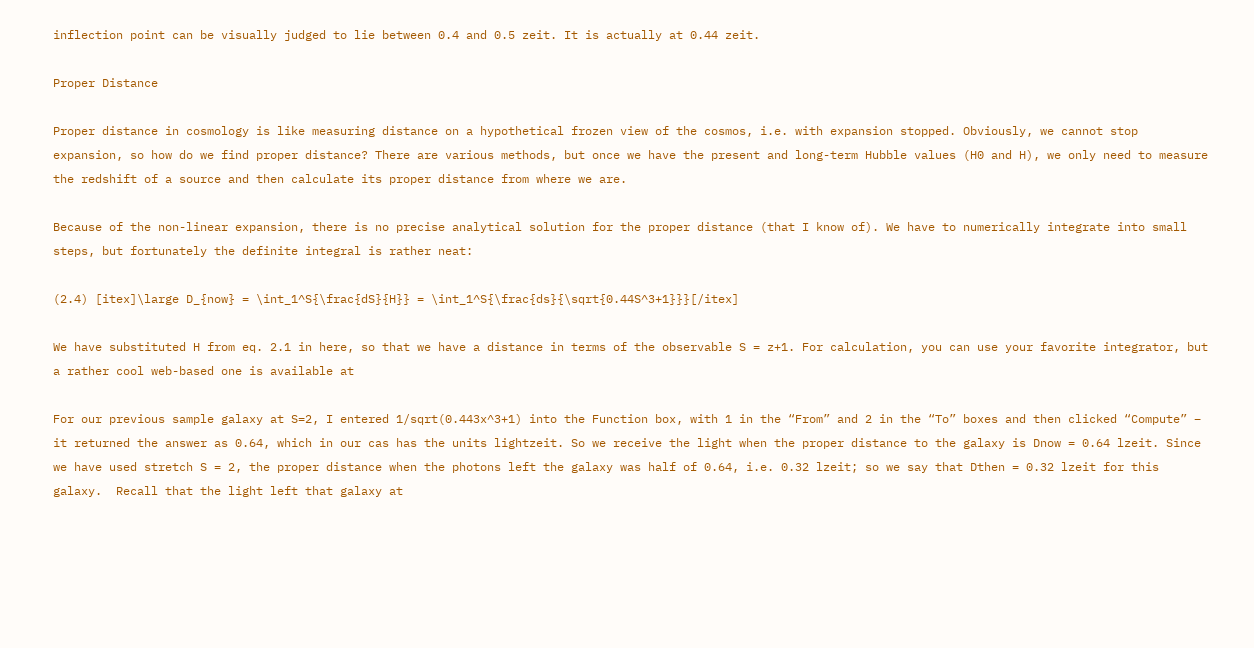inflection point can be visually judged to lie between 0.4 and 0.5 zeit. It is actually at 0.44 zeit.

Proper Distance

Proper distance in cosmology is like measuring distance on a hypothetical frozen view of the cosmos, i.e. with expansion stopped. Obviously, we cannot stop expansion, so how do we find proper distance? There are various methods, but once we have the present and long-term Hubble values (H0 and H), we only need to measure the redshift of a source and then calculate its proper distance from where we are.

Because of the non-linear expansion, there is no precise analytical solution for the proper distance (that I know of). We have to numerically integrate into small steps, but fortunately the definite integral is rather neat:

(2.4) [itex]\large D_{now} = \int_1^S{\frac{dS}{H}} = \int_1^S{\frac{ds}{\sqrt{0.44S^3+1}}}[/itex]

We have substituted H from eq. 2.1 in here, so that we have a distance in terms of the observable S = z+1. For calculation, you can use your favorite integrator, but a rather cool web-based one is available at

For our previous sample galaxy at S=2, I entered 1/sqrt(0.443x^3+1) into the Function box, with 1 in the “From” and 2 in the “To” boxes and then clicked “Compute” – it returned the answer as 0.64, which in our cas has the units lightzeit. So we receive the light when the proper distance to the galaxy is Dnow = 0.64 lzeit. Since we have used stretch S = 2, the proper distance when the photons left the galaxy was half of 0.64, i.e. 0.32 lzeit; so we say that Dthen = 0.32 lzeit for this galaxy.  Recall that the light left that galaxy at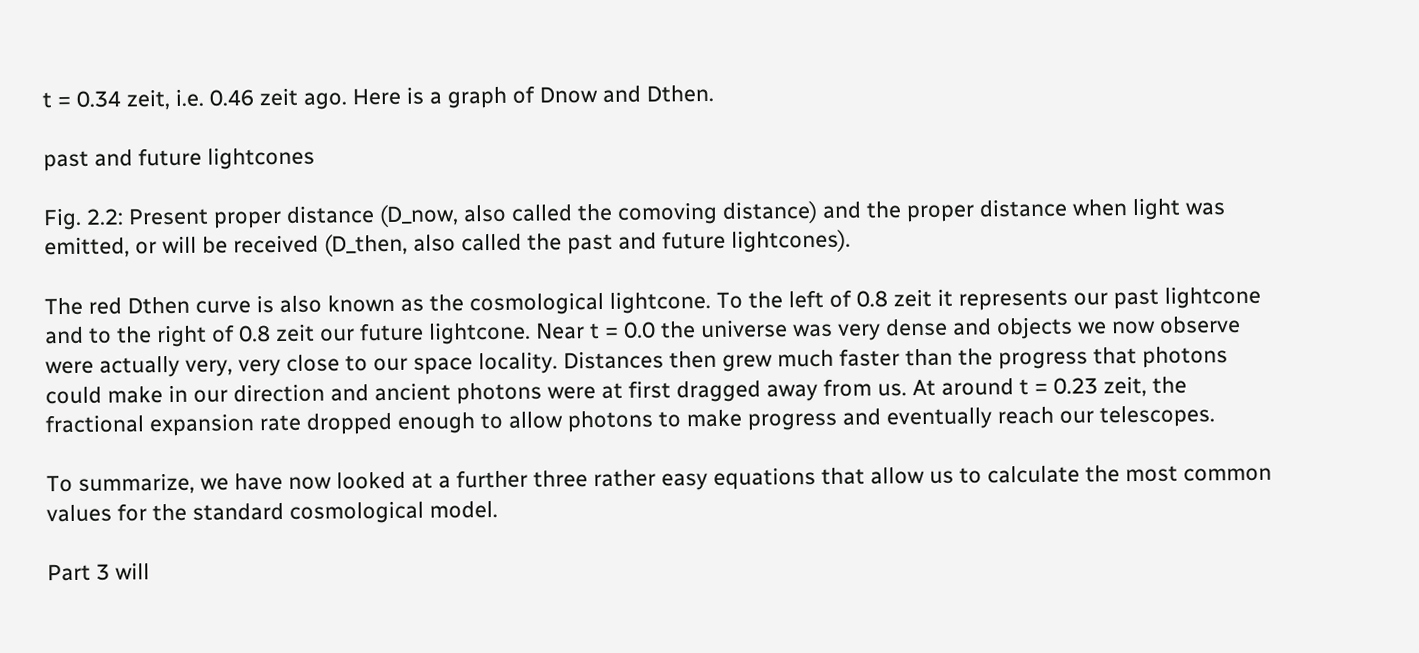t = 0.34 zeit, i.e. 0.46 zeit ago. Here is a graph of Dnow and Dthen.

past and future lightcones

Fig. 2.2: Present proper distance (D_now, also called the comoving distance) and the proper distance when light was emitted, or will be received (D_then, also called the past and future lightcones).

The red Dthen curve is also known as the cosmological lightcone. To the left of 0.8 zeit it represents our past lightcone and to the right of 0.8 zeit our future lightcone. Near t = 0.0 the universe was very dense and objects we now observe were actually very, very close to our space locality. Distances then grew much faster than the progress that photons could make in our direction and ancient photons were at first dragged away from us. At around t = 0.23 zeit, the fractional expansion rate dropped enough to allow photons to make progress and eventually reach our telescopes.

To summarize, we have now looked at a further three rather easy equations that allow us to calculate the most common values for the standard cosmological model.

Part 3 will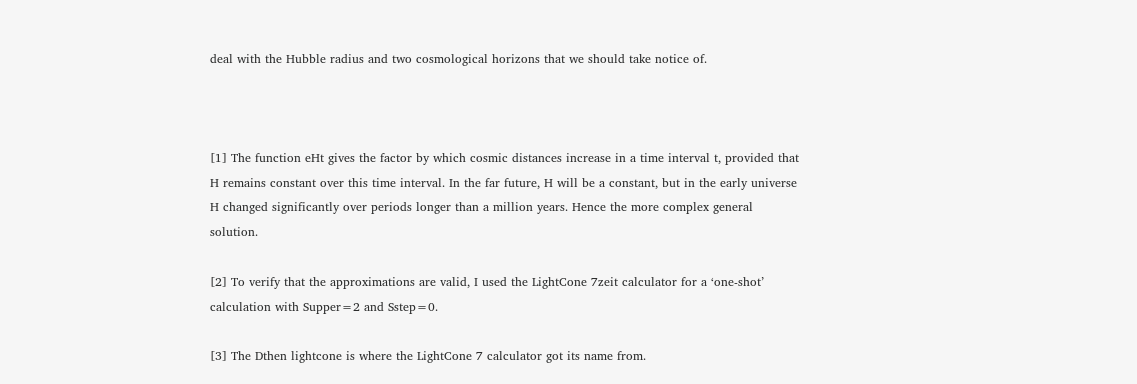deal with the Hubble radius and two cosmological horizons that we should take notice of.



[1] The function eHt gives the factor by which cosmic distances increase in a time interval t, provided that H remains constant over this time interval. In the far future, H will be a constant, but in the early universe H changed significantly over periods longer than a million years. Hence the more complex general solution.

[2] To verify that the approximations are valid, I used the LightCone 7zeit calculator for a ‘one-shot’ calculation with Supper=2 and Sstep=0.

[3] The Dthen lightcone is where the LightCone 7 calculator got its name from.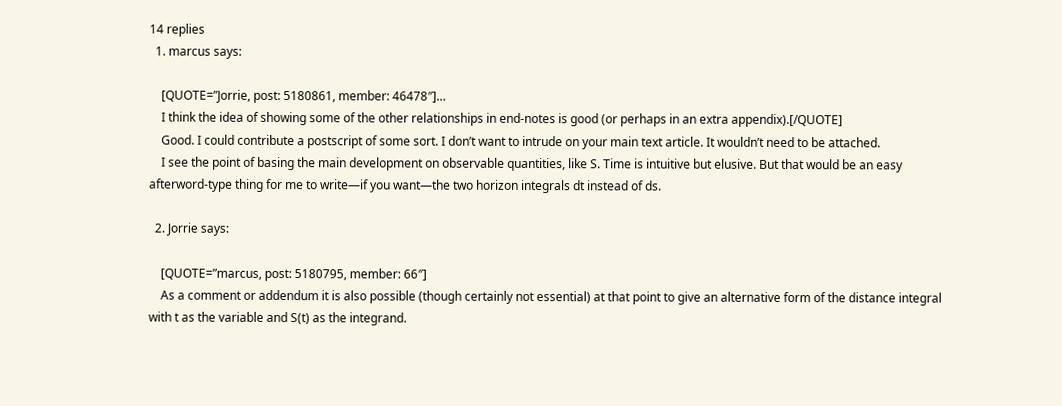14 replies
  1. marcus says:

    [QUOTE=”Jorrie, post: 5180861, member: 46478″]…
    I think the idea of showing some of the other relationships in end-notes is good (or perhaps in an extra appendix).[/QUOTE]
    Good. I could contribute a postscript of some sort. I don’t want to intrude on your main text article. It wouldn’t need to be attached.
    I see the point of basing the main development on observable quantities, like S. Time is intuitive but elusive. But that would be an easy afterword-type thing for me to write—if you want—the two horizon integrals dt instead of ds.

  2. Jorrie says:

    [QUOTE=”marcus, post: 5180795, member: 66″]
    As a comment or addendum it is also possible (though certainly not essential) at that point to give an alternative form of the distance integral with t as the variable and S(t) as the integrand.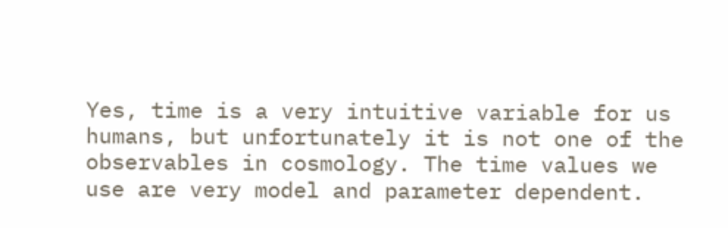Yes, time is a very intuitive variable for us humans, but unfortunately it is not one of the observables in cosmology. The time values we use are very model and parameter dependent.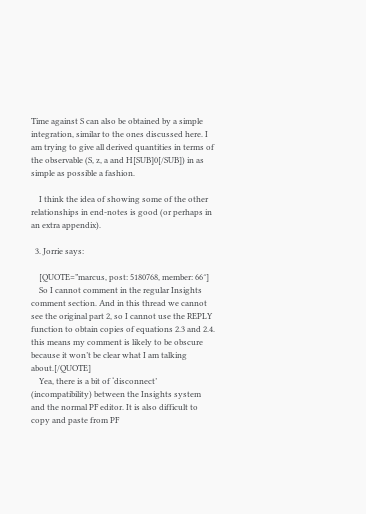Time against S can also be obtained by a simple integration, similar to the ones discussed here. I am trying to give all derived quantities in terms of the observable (S, z, a and H[SUB]0[/SUB]) in as simple as possible a fashion.

    I think the idea of showing some of the other relationships in end-notes is good (or perhaps in an extra appendix).

  3. Jorrie says:

    [QUOTE=”marcus, post: 5180768, member: 66″]
    So I cannot comment in the regular Insights comment section. And in this thread we cannot see the original part 2, so I cannot use the REPLY function to obtain copies of equations 2.3 and 2.4. this means my comment is likely to be obscure because it won’t be clear what I am talking about.[/QUOTE]
    Yea, there is a bit of ‘disconnect’ (incompatibility) between the Insights system and the normal PF editor. It is also difficult to copy and paste from PF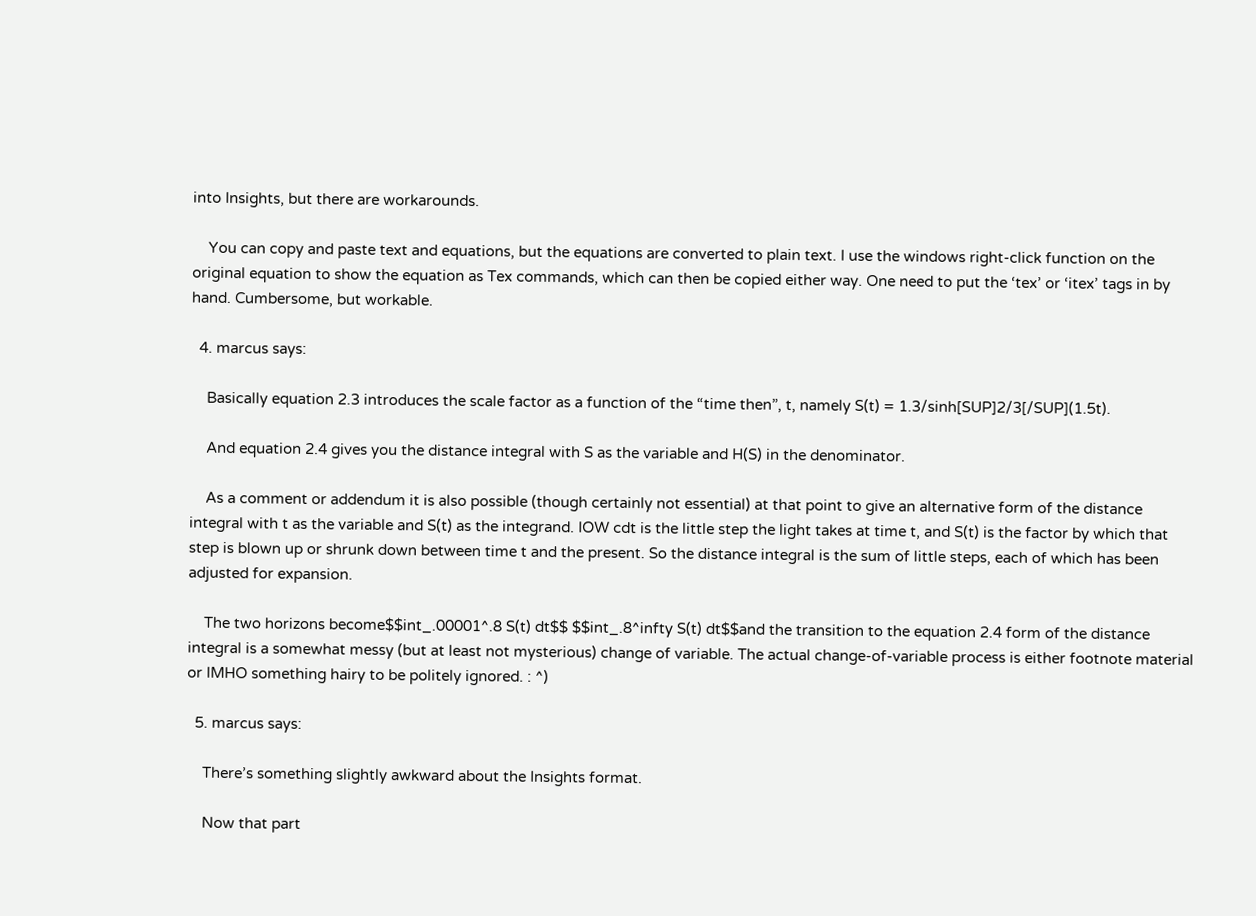into Insights, but there are workarounds.

    You can copy and paste text and equations, but the equations are converted to plain text. I use the windows right-click function on the original equation to show the equation as Tex commands, which can then be copied either way. One need to put the ‘tex’ or ‘itex’ tags in by hand. Cumbersome, but workable.

  4. marcus says:

    Basically equation 2.3 introduces the scale factor as a function of the “time then”, t, namely S(t) = 1.3/sinh[SUP]2/3[/SUP](1.5t).

    And equation 2.4 gives you the distance integral with S as the variable and H(S) in the denominator.

    As a comment or addendum it is also possible (though certainly not essential) at that point to give an alternative form of the distance integral with t as the variable and S(t) as the integrand. IOW cdt is the little step the light takes at time t, and S(t) is the factor by which that step is blown up or shrunk down between time t and the present. So the distance integral is the sum of little steps, each of which has been adjusted for expansion.

    The two horizons become$$int_.00001^.8 S(t) dt$$ $$int_.8^infty S(t) dt$$and the transition to the equation 2.4 form of the distance integral is a somewhat messy (but at least not mysterious) change of variable. The actual change-of-variable process is either footnote material or IMHO something hairy to be politely ignored. : ^)

  5. marcus says:

    There’s something slightly awkward about the Insights format.

    Now that part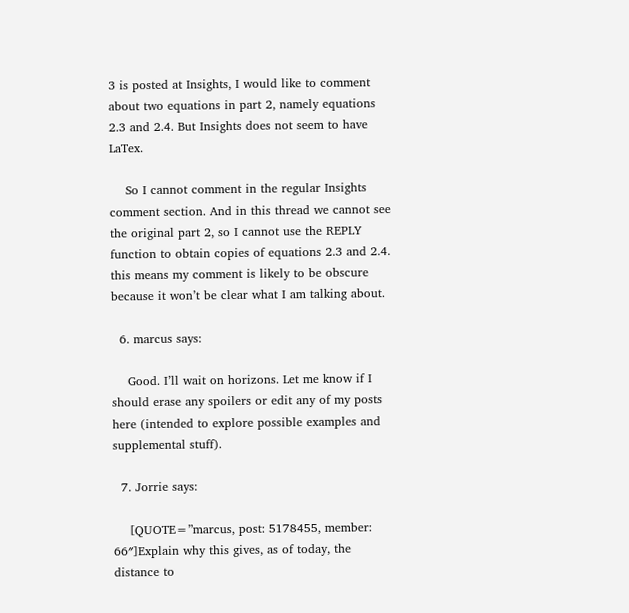3 is posted at Insights, I would like to comment about two equations in part 2, namely equations 2.3 and 2.4. But Insights does not seem to have LaTex.

    So I cannot comment in the regular Insights comment section. And in this thread we cannot see the original part 2, so I cannot use the REPLY function to obtain copies of equations 2.3 and 2.4. this means my comment is likely to be obscure because it won’t be clear what I am talking about.

  6. marcus says:

    Good. I’ll wait on horizons. Let me know if I should erase any spoilers or edit any of my posts here (intended to explore possible examples and supplemental stuff).

  7. Jorrie says:

    [QUOTE=”marcus, post: 5178455, member: 66″]Explain why this gives, as of today, the distance to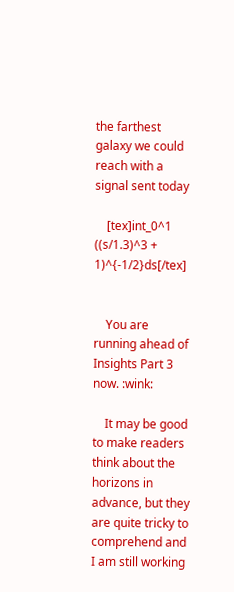the farthest galaxy we could reach with a signal sent today

    [tex]int_0^1 ((s/1.3)^3 + 1)^{-1/2}ds[/tex]


    You are running ahead of Insights Part 3 now. :wink:

    It may be good to make readers think about the horizons in advance, but they are quite tricky to comprehend and I am still working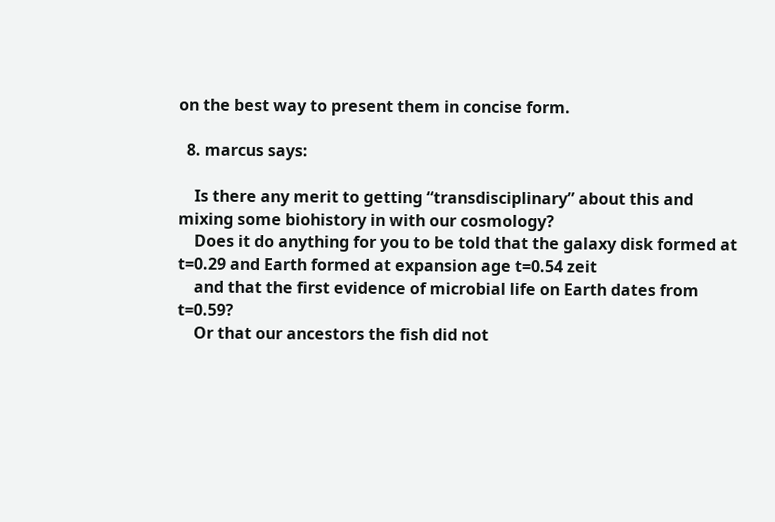on the best way to present them in concise form.

  8. marcus says:

    Is there any merit to getting “transdisciplinary” about this and mixing some biohistory in with our cosmology?
    Does it do anything for you to be told that the galaxy disk formed at t=0.29 and Earth formed at expansion age t=0.54 zeit
    and that the first evidence of microbial life on Earth dates from t=0.59?
    Or that our ancestors the fish did not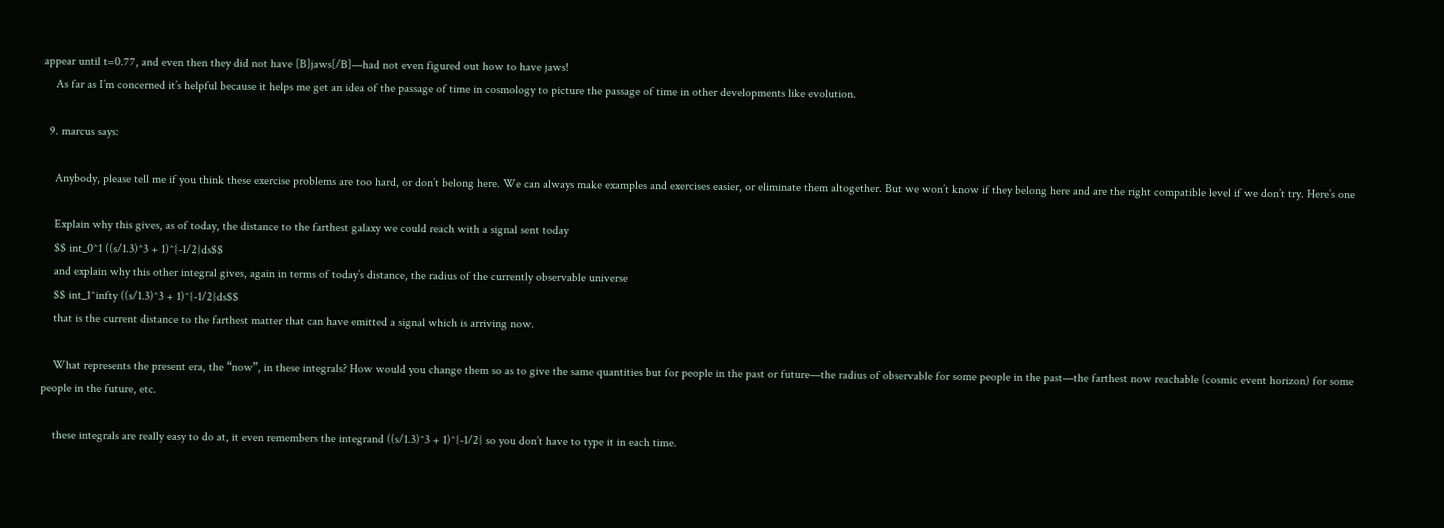appear until t=0.77, and even then they did not have [B]jaws[/B]—had not even figured out how to have jaws!
    As far as I’m concerned it’s helpful because it helps me get an idea of the passage of time in cosmology to picture the passage of time in other developments like evolution.

  9. marcus says:

    Anybody, please tell me if you think these exercise problems are too hard, or don’t belong here. We can always make examples and exercises easier, or eliminate them altogether. But we won’t know if they belong here and are the right compatible level if we don’t try. Here’s one

    Explain why this gives, as of today, the distance to the farthest galaxy we could reach with a signal sent today
    $$ int_0^1 ((s/1.3)^3 + 1)^{-1/2}ds$$
    and explain why this other integral gives, again in terms of today’s distance, the radius of the currently observable universe
    $$ int_1^infty ((s/1.3)^3 + 1)^{-1/2}ds$$
    that is the current distance to the farthest matter that can have emitted a signal which is arriving now.

    What represents the present era, the “now”, in these integrals? How would you change them so as to give the same quantities but for people in the past or future—the radius of observable for some people in the past—the farthest now reachable (cosmic event horizon) for some people in the future, etc.

    these integrals are really easy to do at, it even remembers the integrand ((s/1.3)^3 + 1)^{-1/2} so you don’t have to type it in each time.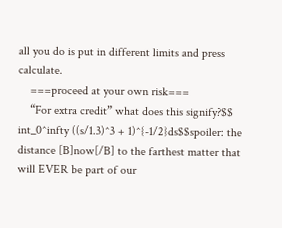all you do is put in different limits and press calculate.
    ===proceed at your own risk===
    “For extra credit” what does this signify?$$ int_0^infty ((s/1.3)^3 + 1)^{-1/2}ds$$spoiler: the distance [B]now[/B] to the farthest matter that will EVER be part of our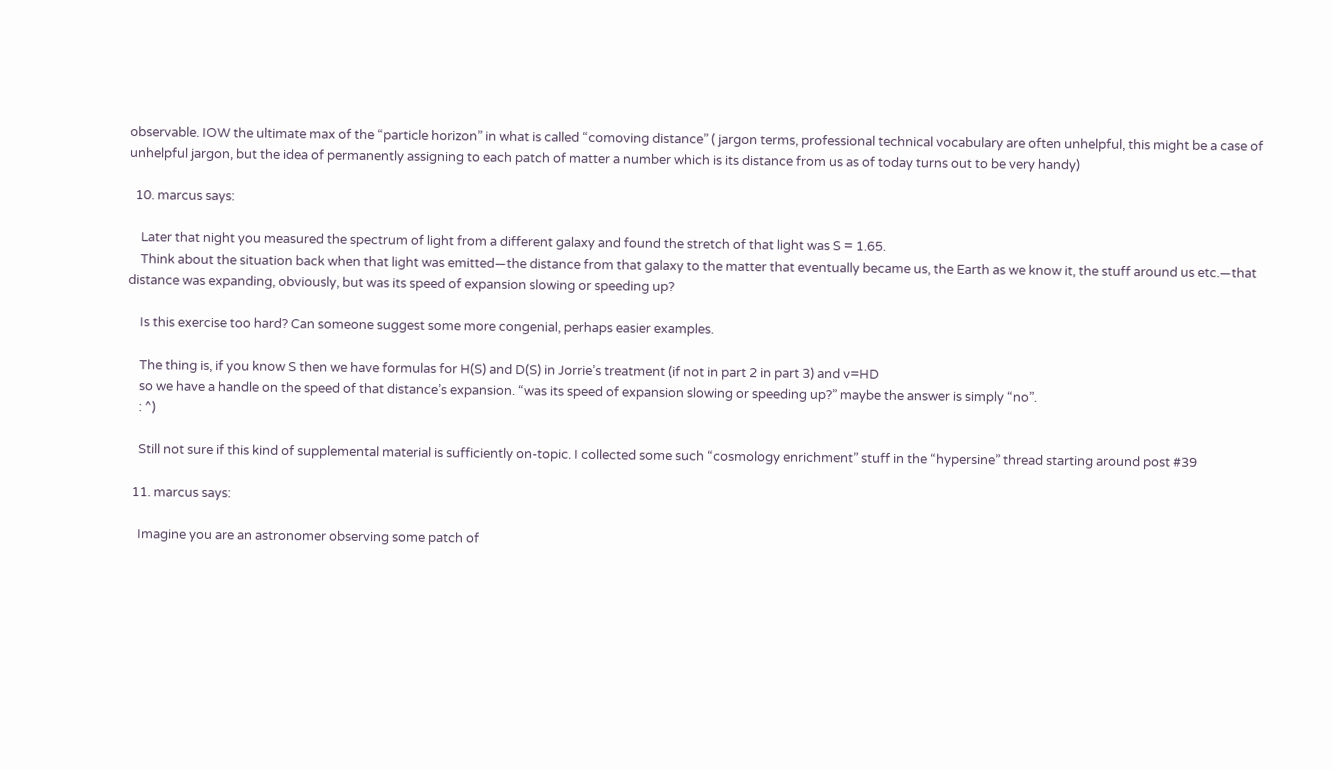observable. IOW the ultimate max of the “particle horizon” in what is called “comoving distance” ( jargon terms, professional technical vocabulary are often unhelpful, this might be a case of unhelpful jargon, but the idea of permanently assigning to each patch of matter a number which is its distance from us as of today turns out to be very handy)

  10. marcus says:

    Later that night you measured the spectrum of light from a different galaxy and found the stretch of that light was S = 1.65.
    Think about the situation back when that light was emitted—the distance from that galaxy to the matter that eventually became us, the Earth as we know it, the stuff around us etc.—that distance was expanding, obviously, but was its speed of expansion slowing or speeding up?

    Is this exercise too hard? Can someone suggest some more congenial, perhaps easier examples.

    The thing is, if you know S then we have formulas for H(S) and D(S) in Jorrie’s treatment (if not in part 2 in part 3) and v=HD
    so we have a handle on the speed of that distance’s expansion. “was its speed of expansion slowing or speeding up?” maybe the answer is simply “no”.
    : ^)

    Still not sure if this kind of supplemental material is sufficiently on-topic. I collected some such “cosmology enrichment” stuff in the “hypersine” thread starting around post #39

  11. marcus says:

    Imagine you are an astronomer observing some patch of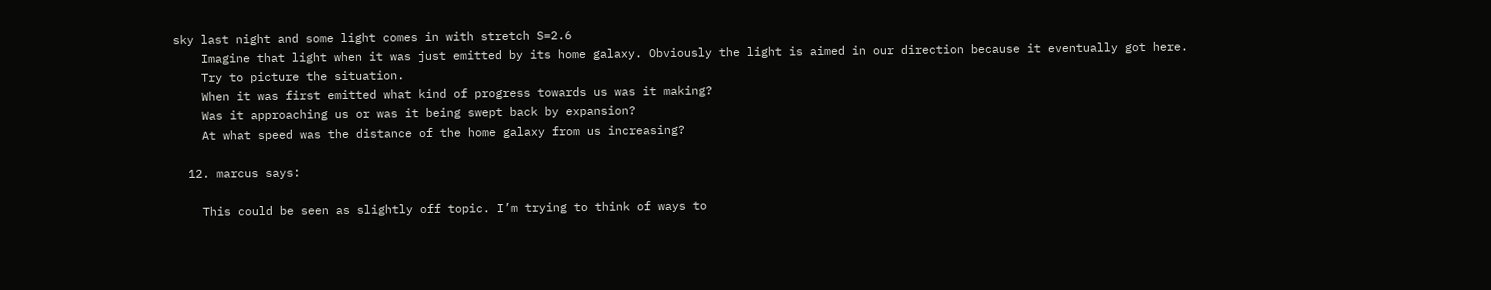sky last night and some light comes in with stretch S=2.6
    Imagine that light when it was just emitted by its home galaxy. Obviously the light is aimed in our direction because it eventually got here.
    Try to picture the situation.
    When it was first emitted what kind of progress towards us was it making?
    Was it approaching us or was it being swept back by expansion?
    At what speed was the distance of the home galaxy from us increasing?

  12. marcus says:

    This could be seen as slightly off topic. I’m trying to think of ways to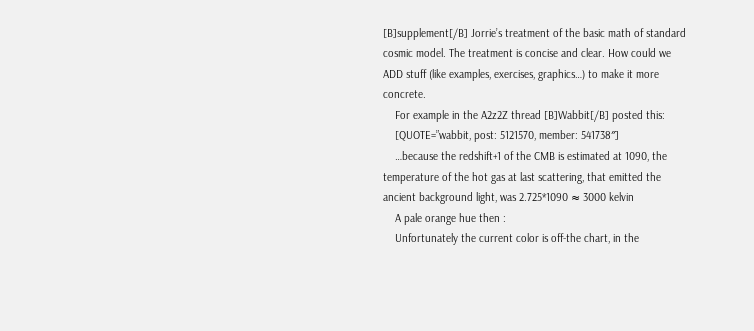[B]supplement[/B] Jorrie’s treatment of the basic math of standard cosmic model. The treatment is concise and clear. How could we ADD stuff (like examples, exercises, graphics…) to make it more concrete.
    For example in the A2z2Z thread [B]Wabbit[/B] posted this:
    [QUOTE=”wabbit, post: 5121570, member: 541738″]
    …because the redshift+1 of the CMB is estimated at 1090, the temperature of the hot gas at last scattering, that emitted the ancient background light, was 2.725*1090 ≈ 3000 kelvin
    A pale orange hue then :
    Unfortunately the current color is off-the chart, in the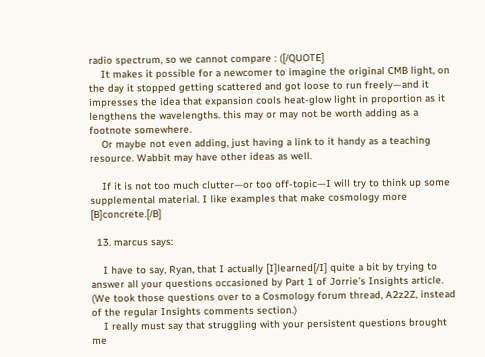radio spectrum, so we cannot compare : ([/QUOTE]
    It makes it possible for a newcomer to imagine the original CMB light, on the day it stopped getting scattered and got loose to run freely—and it impresses the idea that expansion cools heat-glow light in proportion as it lengthens the wavelengths. this may or may not be worth adding as a footnote somewhere.
    Or maybe not even adding, just having a link to it handy as a teaching resource. Wabbit may have other ideas as well.

    If it is not too much clutter—or too off-topic—I will try to think up some supplemental material. I like examples that make cosmology more [B]concrete.[/B]

  13. marcus says:

    I have to say, Ryan, that I actually [I]learned[/I] quite a bit by trying to answer all your questions occasioned by Part 1 of Jorrie’s Insights article. (We took those questions over to a Cosmology forum thread, A2z2Z, instead of the regular Insights comments section.)
    I really must say that struggling with your persistent questions brought me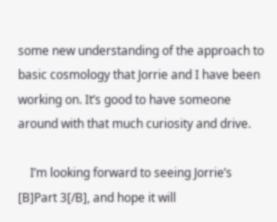some new understanding of the approach to basic cosmology that Jorrie and I have been working on. It’s good to have someone around with that much curiosity and drive.

    I’m looking forward to seeing Jorrie’s [B]Part 3[/B], and hope it will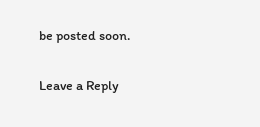be posted soon.

Leave a Reply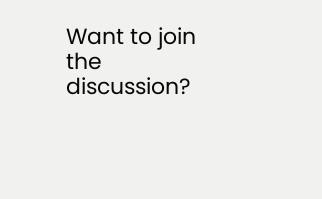Want to join the discussion?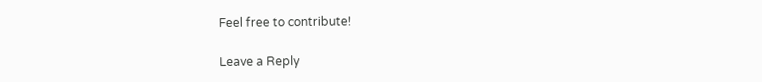Feel free to contribute!

Leave a Reply